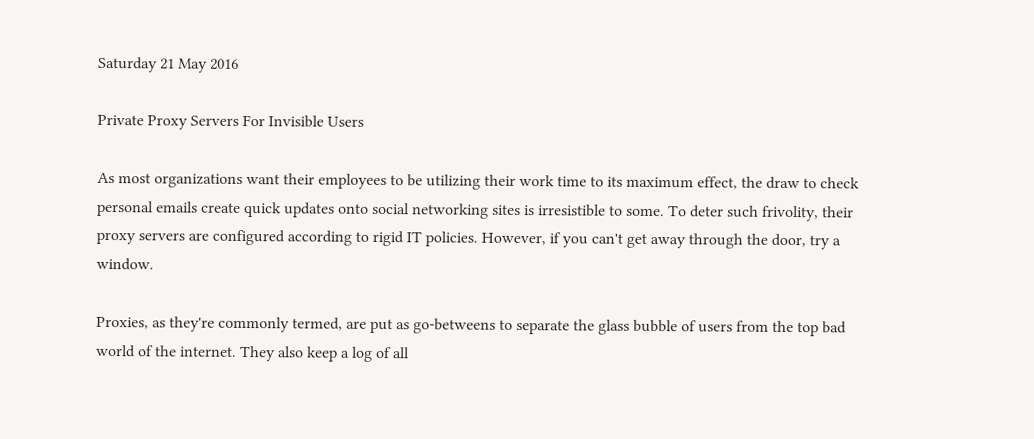Saturday 21 May 2016

Private Proxy Servers For Invisible Users

As most organizations want their employees to be utilizing their work time to its maximum effect, the draw to check personal emails create quick updates onto social networking sites is irresistible to some. To deter such frivolity, their proxy servers are configured according to rigid IT policies. However, if you can't get away through the door, try a window.

Proxies, as they're commonly termed, are put as go-betweens to separate the glass bubble of users from the top bad world of the internet. They also keep a log of all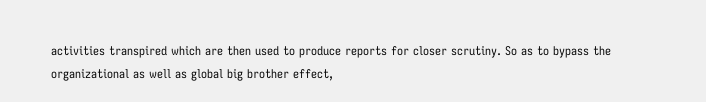activities transpired which are then used to produce reports for closer scrutiny. So as to bypass the organizational as well as global big brother effect,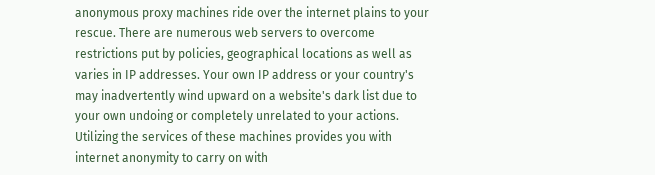anonymous proxy machines ride over the internet plains to your rescue. There are numerous web servers to overcome restrictions put by policies, geographical locations as well as varies in IP addresses. Your own IP address or your country's may inadvertently wind upward on a website's dark list due to your own undoing or completely unrelated to your actions. Utilizing the services of these machines provides you with internet anonymity to carry on with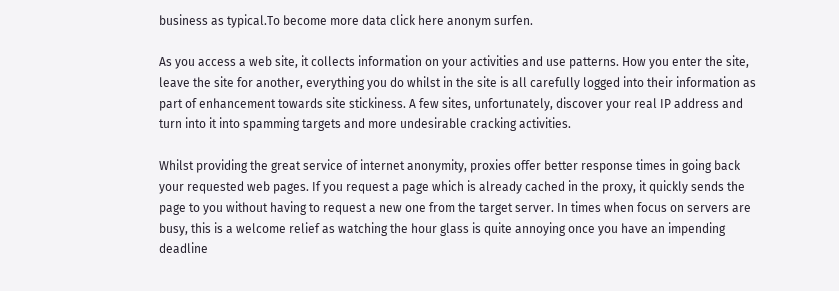business as typical.To become more data click here anonym surfen.

As you access a web site, it collects information on your activities and use patterns. How you enter the site, leave the site for another, everything you do whilst in the site is all carefully logged into their information as part of enhancement towards site stickiness. A few sites, unfortunately, discover your real IP address and turn into it into spamming targets and more undesirable cracking activities.

Whilst providing the great service of internet anonymity, proxies offer better response times in going back your requested web pages. If you request a page which is already cached in the proxy, it quickly sends the page to you without having to request a new one from the target server. In times when focus on servers are busy, this is a welcome relief as watching the hour glass is quite annoying once you have an impending deadline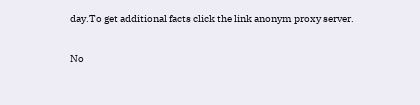day.To get additional facts click the link anonym proxy server.

No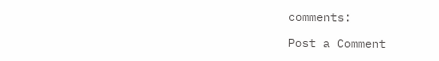comments:

Post a Comment